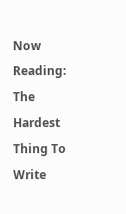Now Reading: The Hardest Thing To Write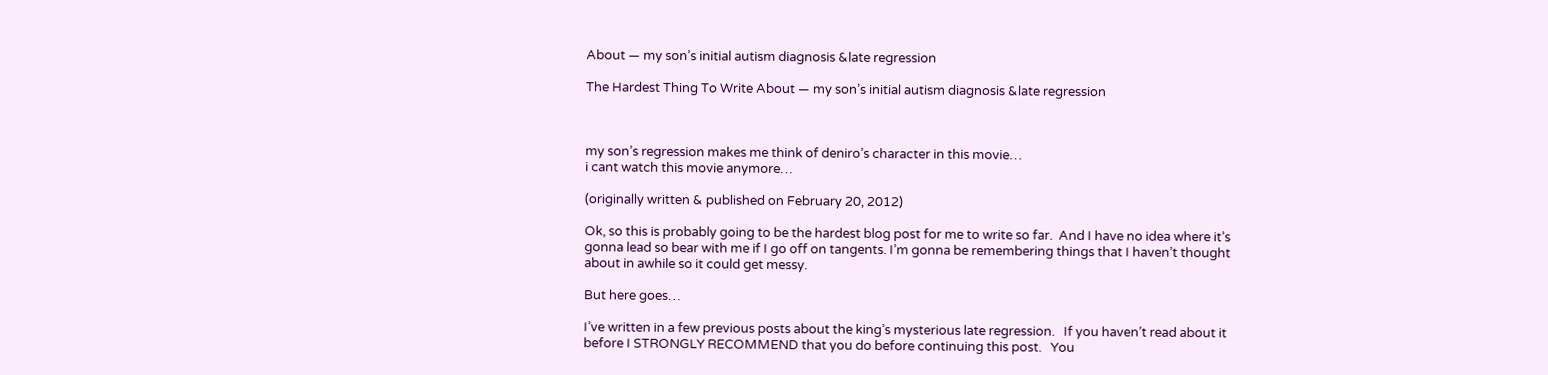About — my son’s initial autism diagnosis &late regression

The Hardest Thing To Write About — my son’s initial autism diagnosis &late regression



my son’s regression makes me think of deniro’s character in this movie…
i cant watch this movie anymore…

(originally written & published on February 20, 2012)

Ok, so this is probably going to be the hardest blog post for me to write so far.  And I have no idea where it’s gonna lead so bear with me if I go off on tangents. I’m gonna be remembering things that I haven’t thought about in awhile so it could get messy.

But here goes…

I’ve written in a few previous posts about the king’s mysterious late regression.   If you haven’t read about it before I STRONGLY RECOMMEND that you do before continuing this post.   You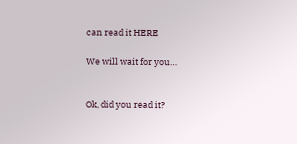can read it HERE

We will wait for you…


Ok, did you read it?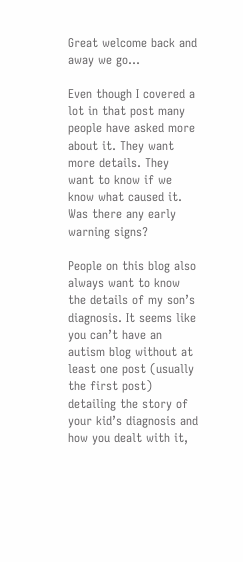Great welcome back and away we go…

Even though I covered a lot in that post many people have asked more about it. They want more details. They want to know if we know what caused it. Was there any early warning signs?

People on this blog also always want to know the details of my son’s diagnosis. It seems like you can’t have an autism blog without at least one post (usually the first post) detailing the story of your kid’s diagnosis and how you dealt with it,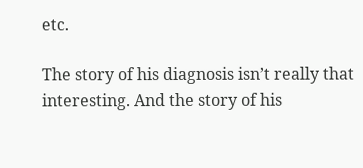etc.

The story of his diagnosis isn’t really that interesting. And the story of his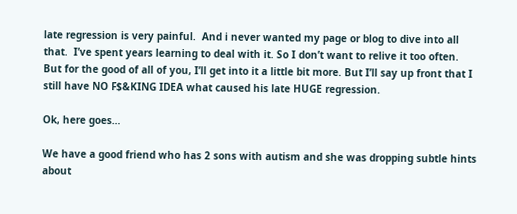late regression is very painful.  And i never wanted my page or blog to dive into all that.  I’ve spent years learning to deal with it. So I don’t want to relive it too often.
But for the good of all of you, I’ll get into it a little bit more. But I’ll say up front that I still have NO F$&KING IDEA what caused his late HUGE regression.

Ok, here goes…

We have a good friend who has 2 sons with autism and she was dropping subtle hints about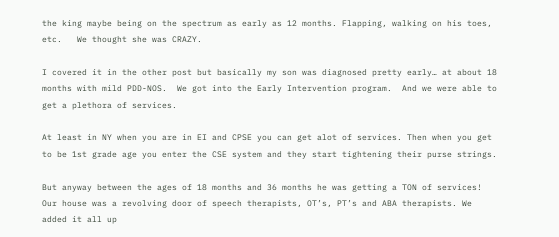the king maybe being on the spectrum as early as 12 months. Flapping, walking on his toes, etc.   We thought she was CRAZY.

I covered it in the other post but basically my son was diagnosed pretty early… at about 18 months with mild PDD-NOS.  We got into the Early Intervention program.  And we were able to get a plethora of services.

At least in NY when you are in EI and CPSE you can get alot of services. Then when you get to be 1st grade age you enter the CSE system and they start tightening their purse strings.

But anyway between the ages of 18 months and 36 months he was getting a TON of services!  Our house was a revolving door of speech therapists, OT’s, PT’s and ABA therapists. We added it all up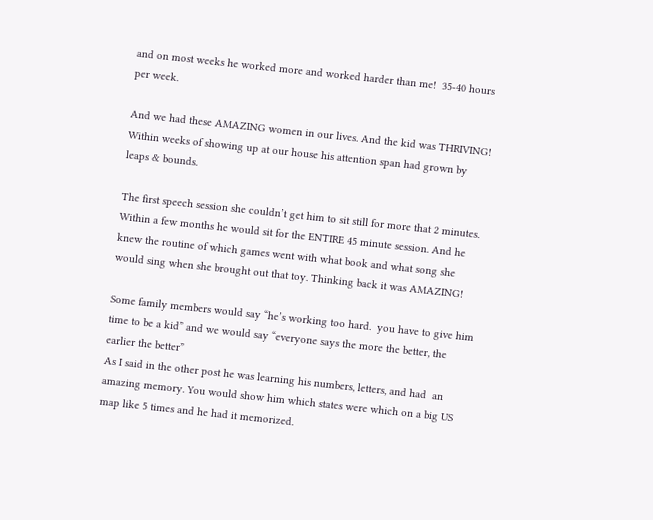and on most weeks he worked more and worked harder than me!  35-40 hours per week.

And we had these AMAZING women in our lives. And the kid was THRIVING!  Within weeks of showing up at our house his attention span had grown by leaps & bounds.

The first speech session she couldn’t get him to sit still for more that 2 minutes. Within a few months he would sit for the ENTIRE 45 minute session. And he knew the routine of which games went with what book and what song she would sing when she brought out that toy. Thinking back it was AMAZING!

Some family members would say “he’s working too hard.  you have to give him time to be a kid” and we would say “everyone says the more the better, the earlier the better”
As I said in the other post he was learning his numbers, letters, and had  an amazing memory. You would show him which states were which on a big US map like 5 times and he had it memorized.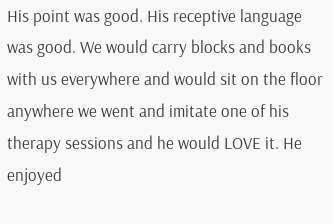His point was good. His receptive language was good. We would carry blocks and books with us everywhere and would sit on the floor anywhere we went and imitate one of his therapy sessions and he would LOVE it. He enjoyed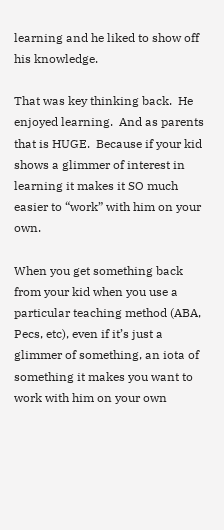learning and he liked to show off his knowledge.

That was key thinking back.  He enjoyed learning.  And as parents that is HUGE.  Because if your kid shows a glimmer of interest in learning it makes it SO much easier to “work” with him on your own.

When you get something back from your kid when you use a particular teaching method (ABA, Pecs, etc), even if it’s just a glimmer of something, an iota of something it makes you want to work with him on your own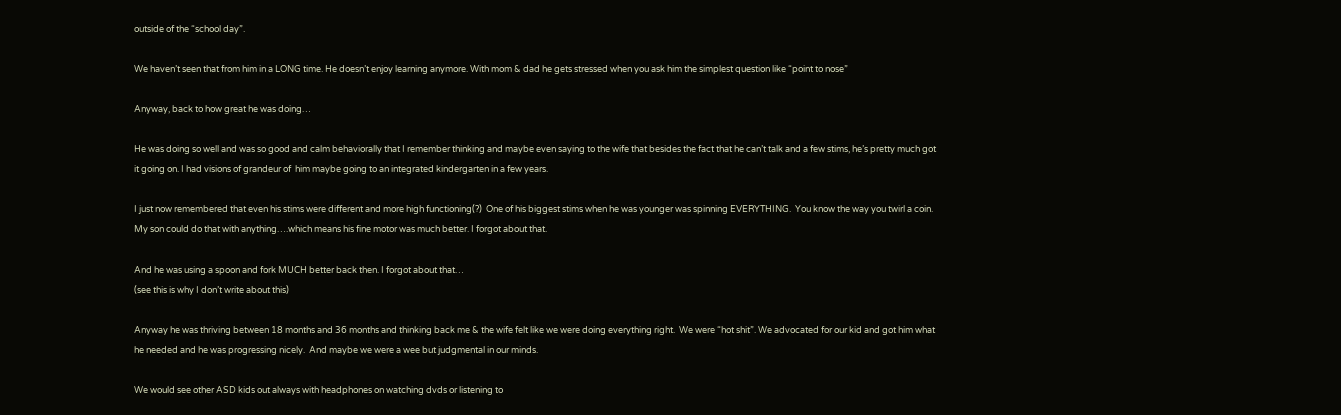outside of the “school day”.

We haven’t seen that from him in a LONG time. He doesn’t enjoy learning anymore. With mom & dad he gets stressed when you ask him the simplest question like “point to nose”

Anyway, back to how great he was doing…

He was doing so well and was so good and calm behaviorally that I remember thinking and maybe even saying to the wife that besides the fact that he can’t talk and a few stims, he’s pretty much got it going on. I had visions of grandeur of  him maybe going to an integrated kindergarten in a few years.

I just now remembered that even his stims were different and more high functioning(?)  One of his biggest stims when he was younger was spinning EVERYTHING.  You know the way you twirl a coin. My son could do that with anything….which means his fine motor was much better. I forgot about that.

And he was using a spoon and fork MUCH better back then. I forgot about that…
(see this is why I don’t write about this)

Anyway he was thriving between 18 months and 36 months and thinking back me & the wife felt like we were doing everything right.  We were “hot shit”. We advocated for our kid and got him what he needed and he was progressing nicely.  And maybe we were a wee but judgmental in our minds.

We would see other ASD kids out always with headphones on watching dvds or listening to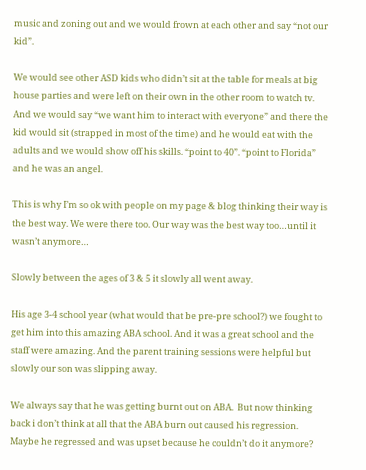music and zoning out and we would frown at each other and say “not our kid”.

We would see other ASD kids who didn’t sit at the table for meals at big house parties and were left on their own in the other room to watch tv. And we would say “we want him to interact with everyone” and there the kid would sit (strapped in most of the time) and he would eat with the adults and we would show off his skills. “point to 40”. “point to Florida” and he was an angel.

This is why I’m so ok with people on my page & blog thinking their way is the best way. We were there too. Our way was the best way too…until it wasn’t anymore…

Slowly between the ages of 3 & 5 it slowly all went away.

His age 3-4 school year (what would that be pre-pre school?) we fought to get him into this amazing ABA school. And it was a great school and the staff were amazing. And the parent training sessions were helpful but slowly our son was slipping away.

We always say that he was getting burnt out on ABA.  But now thinking back i don’t think at all that the ABA burn out caused his regression.  Maybe he regressed and was upset because he couldn’t do it anymore?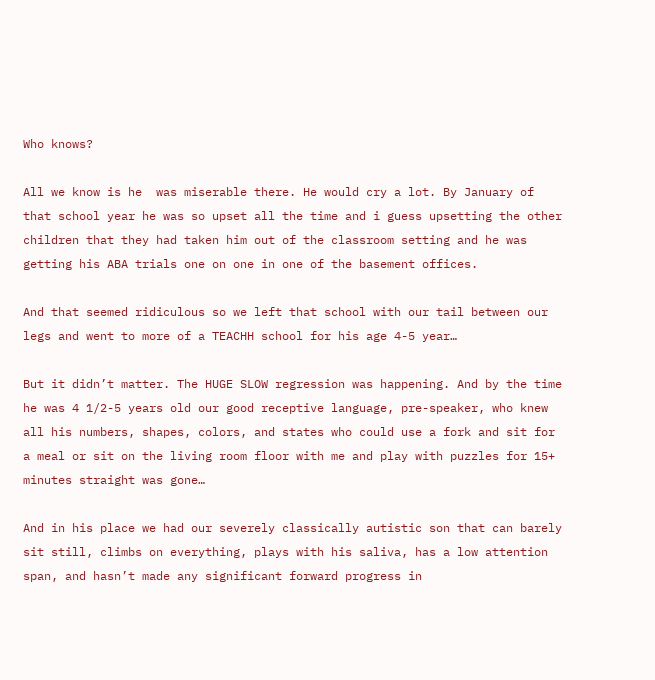Who knows?

All we know is he  was miserable there. He would cry a lot. By January of that school year he was so upset all the time and i guess upsetting the other children that they had taken him out of the classroom setting and he was getting his ABA trials one on one in one of the basement offices.

And that seemed ridiculous so we left that school with our tail between our legs and went to more of a TEACHH school for his age 4-5 year…

But it didn’t matter. The HUGE SLOW regression was happening. And by the time he was 4 1/2-5 years old our good receptive language, pre-speaker, who knew all his numbers, shapes, colors, and states who could use a fork and sit for a meal or sit on the living room floor with me and play with puzzles for 15+ minutes straight was gone…

And in his place we had our severely classically autistic son that can barely sit still, climbs on everything, plays with his saliva, has a low attention span, and hasn’t made any significant forward progress in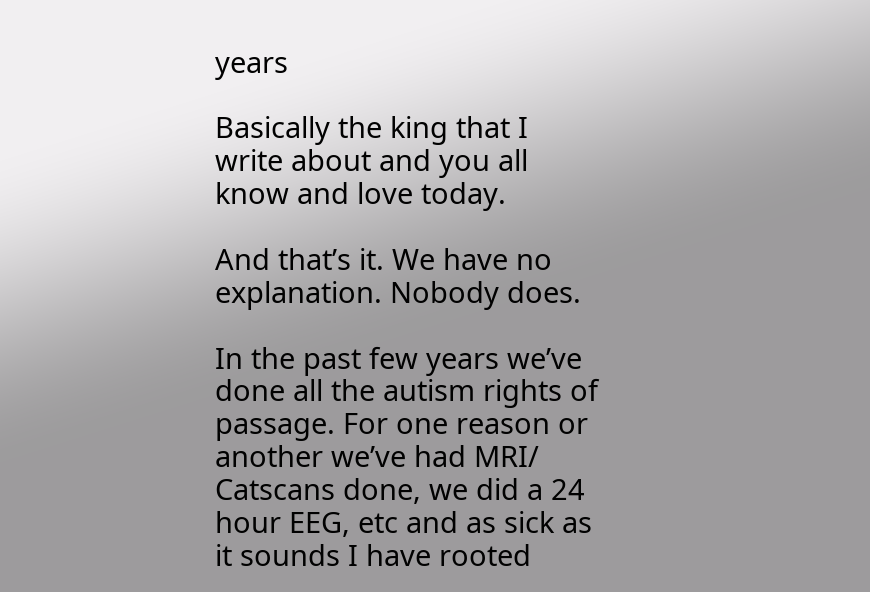years

Basically the king that I write about and you all know and love today.

And that’s it. We have no explanation. Nobody does.

In the past few years we’ve done all the autism rights of passage. For one reason or another we’ve had MRI/ Catscans done, we did a 24 hour EEG, etc and as sick as it sounds I have rooted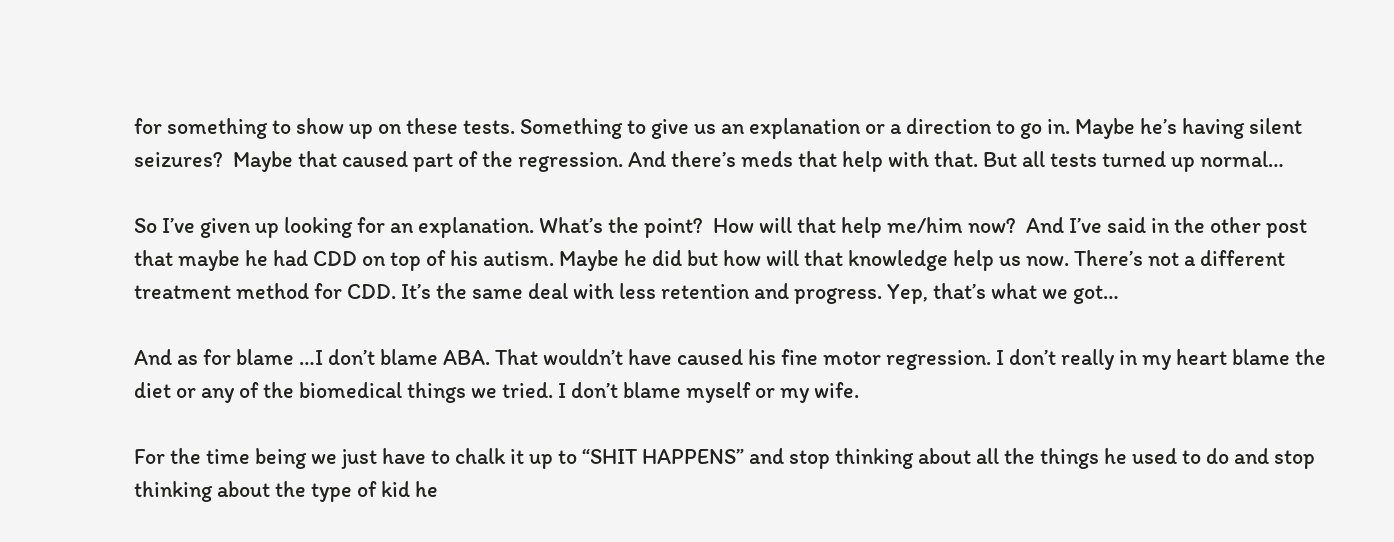for something to show up on these tests. Something to give us an explanation or a direction to go in. Maybe he’s having silent seizures?  Maybe that caused part of the regression. And there’s meds that help with that. But all tests turned up normal…

So I’ve given up looking for an explanation. What’s the point?  How will that help me/him now?  And I’ve said in the other post that maybe he had CDD on top of his autism. Maybe he did but how will that knowledge help us now. There’s not a different treatment method for CDD. It’s the same deal with less retention and progress. Yep, that’s what we got…

And as for blame …I don’t blame ABA. That wouldn’t have caused his fine motor regression. I don’t really in my heart blame the diet or any of the biomedical things we tried. I don’t blame myself or my wife.

For the time being we just have to chalk it up to “SHIT HAPPENS” and stop thinking about all the things he used to do and stop thinking about the type of kid he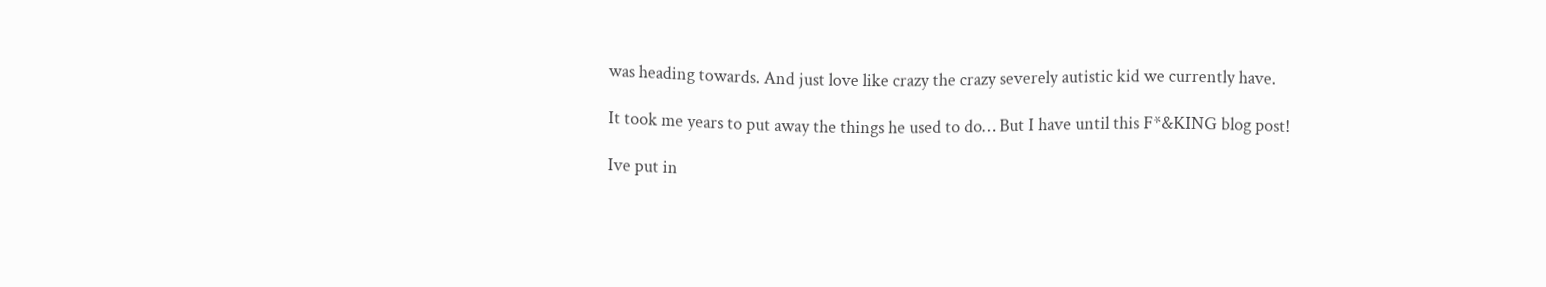was heading towards. And just love like crazy the crazy severely autistic kid we currently have.

It took me years to put away the things he used to do… But I have until this F*&KING blog post!

Ive put in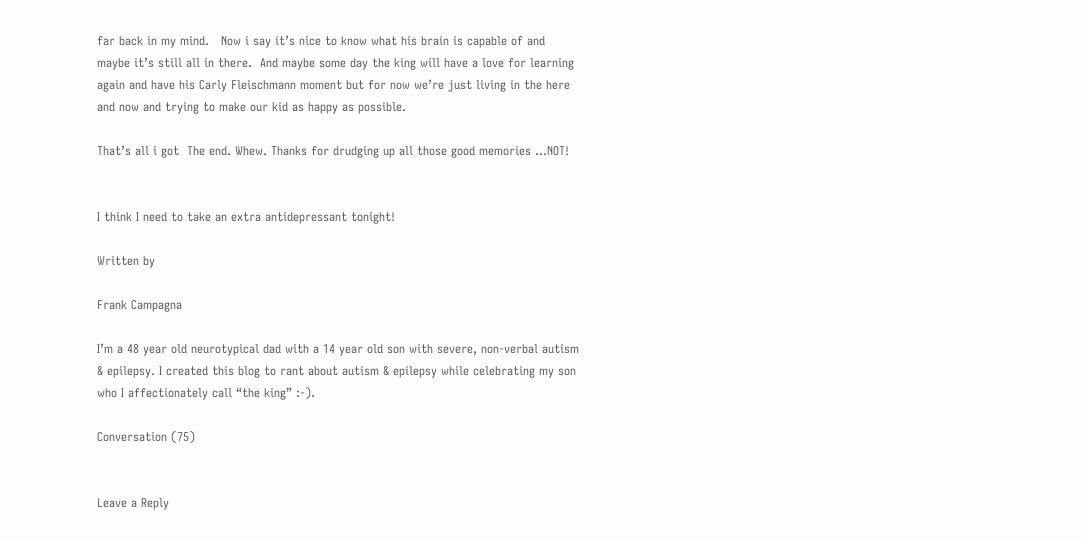far back in my mind.   Now i say it’s nice to know what his brain is capable of and maybe it’s still all in there.  And maybe some day the king will have a love for learning again and have his Carly Fleischmann moment but for now we’re just living in the here and now and trying to make our kid as happy as possible.

That’s all i got  The end. Whew. Thanks for drudging up all those good memories …NOT!


I think I need to take an extra antidepressant tonight!

Written by

Frank Campagna

I’m a 48 year old neurotypical dad with a 14 year old son with severe, non-verbal autism & epilepsy. I created this blog to rant about autism & epilepsy while celebrating my son who I affectionately call “the king” :-).

Conversation (75)


Leave a Reply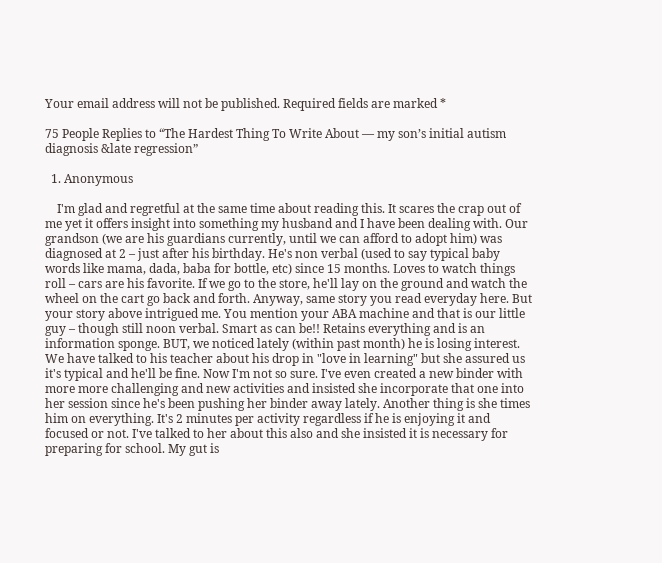Your email address will not be published. Required fields are marked *

75 People Replies to “The Hardest Thing To Write About — my son’s initial autism diagnosis &late regression”

  1. Anonymous

    I'm glad and regretful at the same time about reading this. It scares the crap out of me yet it offers insight into something my husband and I have been dealing with. Our grandson (we are his guardians currently, until we can afford to adopt him) was diagnosed at 2 – just after his birthday. He's non verbal (used to say typical baby words like mama, dada, baba for bottle, etc) since 15 months. Loves to watch things roll – cars are his favorite. If we go to the store, he'll lay on the ground and watch the wheel on the cart go back and forth. Anyway, same story you read everyday here. But your story above intrigued me. You mention your ABA machine and that is our little guy – though still noon verbal. Smart as can be!! Retains everything and is an information sponge. BUT, we noticed lately (within past month) he is losing interest. We have talked to his teacher about his drop in "love in learning" but she assured us it's typical and he'll be fine. Now I'm not so sure. I've even created a new binder with more more challenging and new activities and insisted she incorporate that one into her session since he's been pushing her binder away lately. Another thing is she times him on everything. It's 2 minutes per activity regardless if he is enjoying it and focused or not. I've talked to her about this also and she insisted it is necessary for preparing for school. My gut is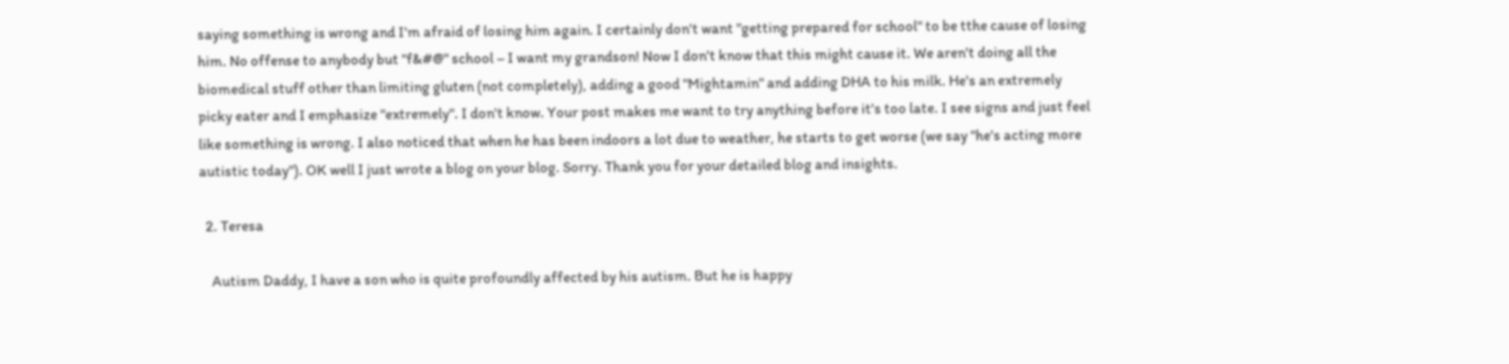saying something is wrong and I'm afraid of losing him again. I certainly don't want "getting prepared for school" to be tthe cause of losing him. No offense to anybody but "f&#@" school – I want my grandson! Now I don't know that this might cause it. We aren't doing all the biomedical stuff other than limiting gluten (not completely), adding a good "Mightamin" and adding DHA to his milk. He's an extremely picky eater and I emphasize "extremely". I don't know. Your post makes me want to try anything before it's too late. I see signs and just feel like something is wrong. I also noticed that when he has been indoors a lot due to weather, he starts to get worse (we say "he's acting more autistic today"). OK well I just wrote a blog on your blog. Sorry. Thank you for your detailed blog and insights.

  2. Teresa

    Autism Daddy, I have a son who is quite profoundly affected by his autism. But he is happy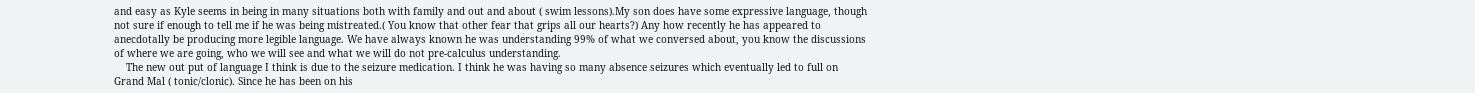and easy as Kyle seems in being in many situations both with family and out and about ( swim lessons).My son does have some expressive language, though not sure if enough to tell me if he was being mistreated.( You know that other fear that grips all our hearts?) Any how recently he has appeared to anecdotally be producing more legible language. We have always known he was understanding 99% of what we conversed about, you know the discussions of where we are going, who we will see and what we will do not pre-calculus understanding.
    The new out put of language I think is due to the seizure medication. I think he was having so many absence seizures which eventually led to full on Grand Mal ( tonic/clonic). Since he has been on his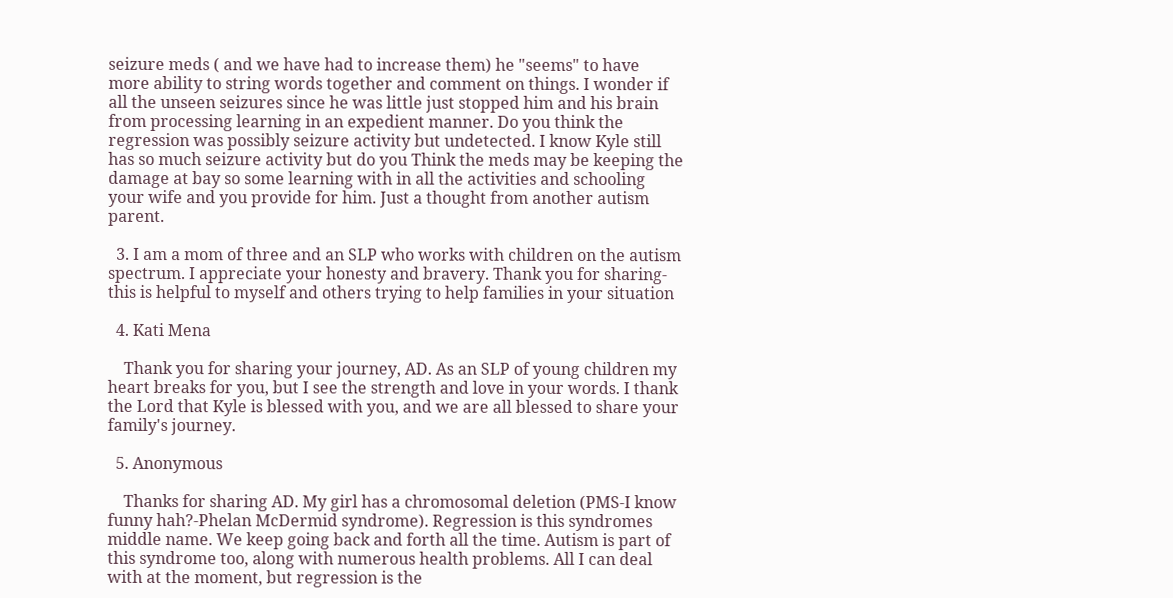seizure meds ( and we have had to increase them) he "seems" to have more ability to string words together and comment on things. I wonder if all the unseen seizures since he was little just stopped him and his brain from processing learning in an expedient manner. Do you think the regression was possibly seizure activity but undetected. I know Kyle still has so much seizure activity but do you Think the meds may be keeping the damage at bay so some learning with in all the activities and schooling your wife and you provide for him. Just a thought from another autism parent.

  3. I am a mom of three and an SLP who works with children on the autism spectrum. I appreciate your honesty and bravery. Thank you for sharing- this is helpful to myself and others trying to help families in your situation

  4. Kati Mena

    Thank you for sharing your journey, AD. As an SLP of young children my heart breaks for you, but I see the strength and love in your words. I thank the Lord that Kyle is blessed with you, and we are all blessed to share your family's journey.

  5. Anonymous

    Thanks for sharing AD. My girl has a chromosomal deletion (PMS-I know funny hah?-Phelan McDermid syndrome). Regression is this syndromes middle name. We keep going back and forth all the time. Autism is part of this syndrome too, along with numerous health problems. All I can deal with at the moment, but regression is the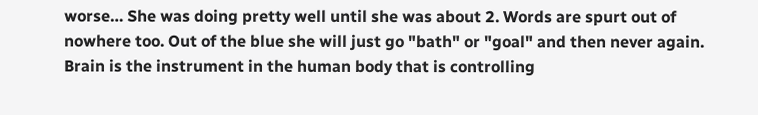worse… She was doing pretty well until she was about 2. Words are spurt out of nowhere too. Out of the blue she will just go "bath" or "goal" and then never again. Brain is the instrument in the human body that is controlling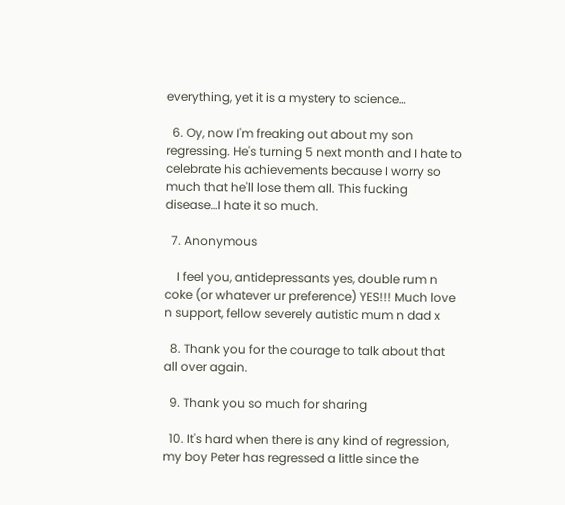everything, yet it is a mystery to science…

  6. Oy, now I'm freaking out about my son regressing. He's turning 5 next month and I hate to celebrate his achievements because I worry so much that he'll lose them all. This fucking disease…I hate it so much.

  7. Anonymous

    I feel you, antidepressants yes, double rum n coke (or whatever ur preference) YES!!! Much love n support, fellow severely autistic mum n dad x

  8. Thank you for the courage to talk about that all over again.

  9. Thank you so much for sharing

  10. It's hard when there is any kind of regression, my boy Peter has regressed a little since the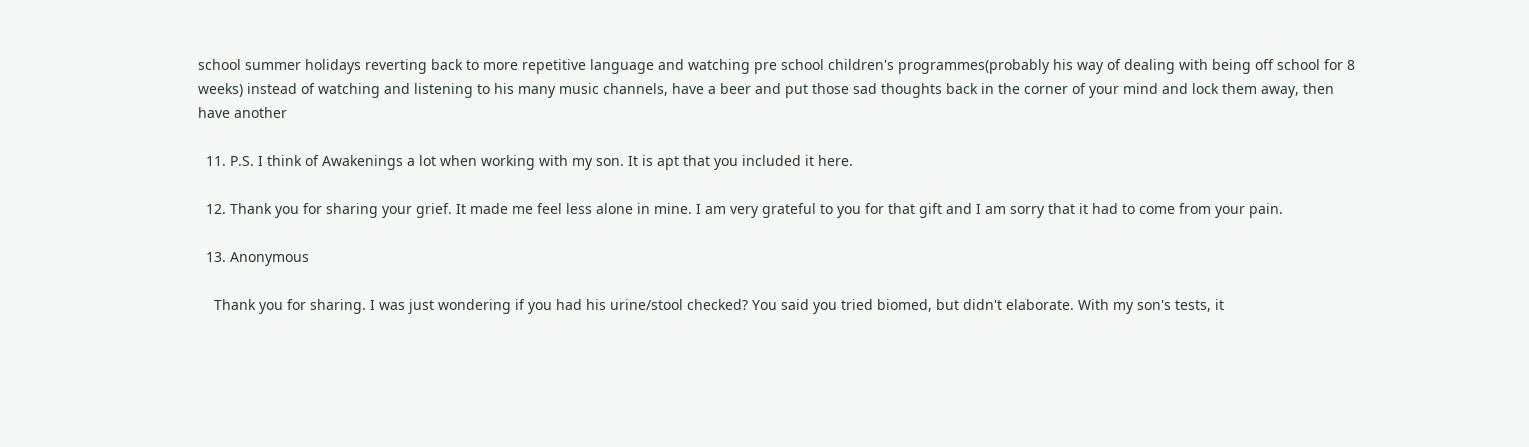school summer holidays reverting back to more repetitive language and watching pre school children's programmes(probably his way of dealing with being off school for 8 weeks) instead of watching and listening to his many music channels, have a beer and put those sad thoughts back in the corner of your mind and lock them away, then have another

  11. P.S. I think of Awakenings a lot when working with my son. It is apt that you included it here.

  12. Thank you for sharing your grief. It made me feel less alone in mine. I am very grateful to you for that gift and I am sorry that it had to come from your pain.

  13. Anonymous

    Thank you for sharing. I was just wondering if you had his urine/stool checked? You said you tried biomed, but didn't elaborate. With my son's tests, it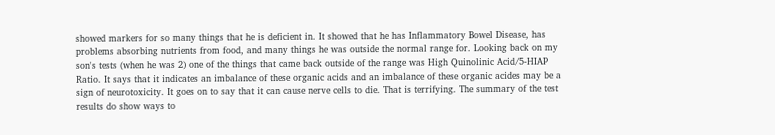showed markers for so many things that he is deficient in. It showed that he has Inflammatory Bowel Disease, has problems absorbing nutrients from food, and many things he was outside the normal range for. Looking back on my son's tests (when he was 2) one of the things that came back outside of the range was High Quinolinic Acid/5-HIAP Ratio. It says that it indicates an imbalance of these organic acids and an imbalance of these organic acides may be a sign of neurotoxicity. It goes on to say that it can cause nerve cells to die. That is terrifying. The summary of the test results do show ways to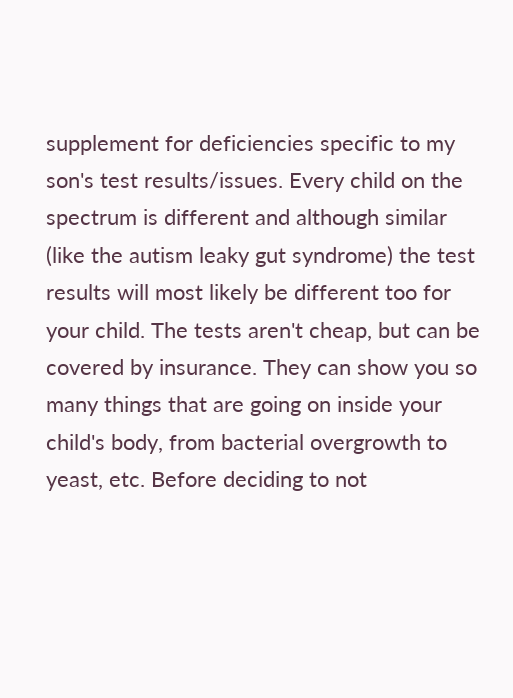supplement for deficiencies specific to my son's test results/issues. Every child on the spectrum is different and although similar (like the autism leaky gut syndrome) the test results will most likely be different too for your child. The tests aren't cheap, but can be covered by insurance. They can show you so many things that are going on inside your child's body, from bacterial overgrowth to yeast, etc. Before deciding to not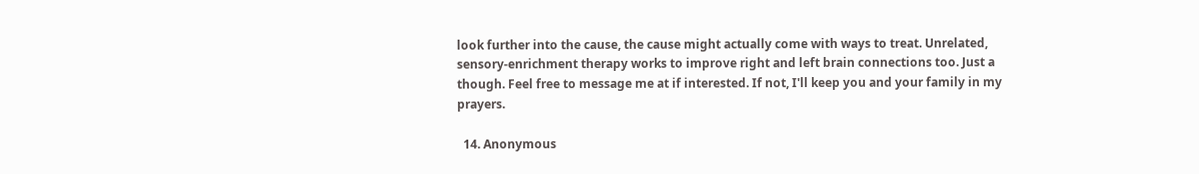look further into the cause, the cause might actually come with ways to treat. Unrelated, sensory-enrichment therapy works to improve right and left brain connections too. Just a though. Feel free to message me at if interested. If not, I'll keep you and your family in my prayers.

  14. Anonymous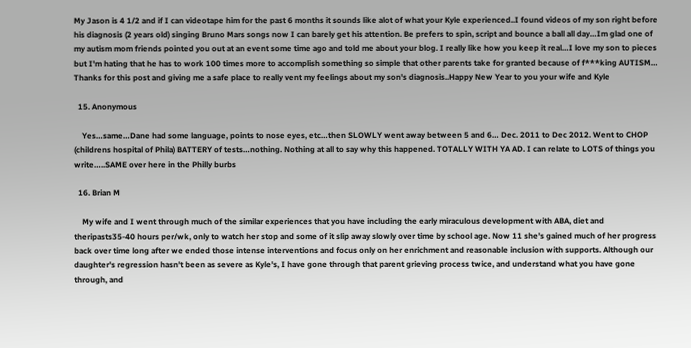My Jason is 4 1/2 and if I can videotape him for the past 6 months it sounds like alot of what your Kyle experienced..I found videos of my son right before his diagnosis (2 years old) singing Bruno Mars songs now I can barely get his attention. Be prefers to spin, script and bounce a ball all day…Im glad one of my autism mom friends pointed you out at an event some time ago and told me about your blog. I really like how you keep it real…I love my son to pieces but I'm hating that he has to work 100 times more to accomplish something so simple that other parents take for granted because of f***king AUTISM… Thanks for this post and giving me a safe place to really vent my feelings about my son's diagnosis..Happy New Year to you your wife and Kyle

  15. Anonymous

    Yes…same…Dane had some language, points to nose eyes, etc…then SLOWLY went away between 5 and 6… Dec. 2011 to Dec 2012. Went to CHOP (childrens hospital of Phila) BATTERY of tests…nothing. Nothing at all to say why this happened. TOTALLY WITH YA AD. I can relate to LOTS of things you write…..SAME over here in the Philly burbs

  16. Brian M

    My wife and I went through much of the similar experiences that you have including the early miraculous development with ABA, diet and theripasts35-40 hours per/wk, only to watch her stop and some of it slip away slowly over time by school age. Now 11 she's gained much of her progress back over time long after we ended those intense interventions and focus only on her enrichment and reasonable inclusion with supports. Although our daughter's regression hasn't been as severe as Kyle's, I have gone through that parent grieving process twice, and understand what you have gone through, and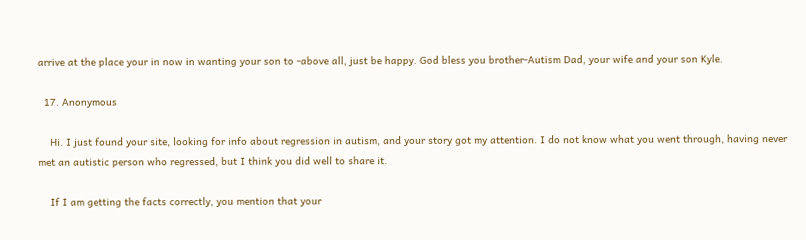arrive at the place your in now in wanting your son to -above all, just be happy. God bless you brother-Autism Dad, your wife and your son Kyle.

  17. Anonymous

    Hi. I just found your site, looking for info about regression in autism, and your story got my attention. I do not know what you went through, having never met an autistic person who regressed, but I think you did well to share it.

    If I am getting the facts correctly, you mention that your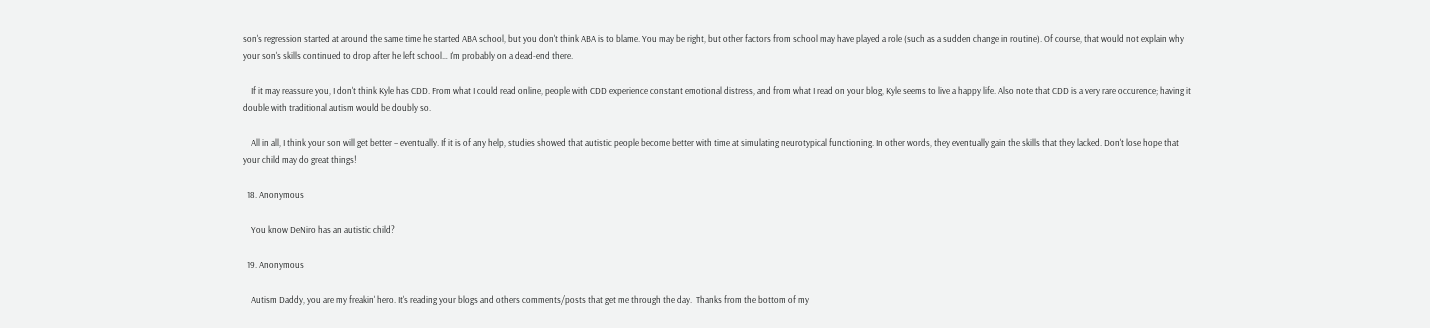son's regression started at around the same time he started ABA school, but you don't think ABA is to blame. You may be right, but other factors from school may have played a role (such as a sudden change in routine). Of course, that would not explain why your son's skills continued to drop after he left school… I'm probably on a dead-end there.

    If it may reassure you, I don't think Kyle has CDD. From what I could read online, people with CDD experience constant emotional distress, and from what I read on your blog, Kyle seems to live a happy life. Also note that CDD is a very rare occurence; having it double with traditional autism would be doubly so.

    All in all, I think your son will get better – eventually. If it is of any help, studies showed that autistic people become better with time at simulating neurotypical functioning. In other words, they eventually gain the skills that they lacked. Don't lose hope that your child may do great things!

  18. Anonymous

    You know DeNiro has an autistic child?

  19. Anonymous

    Autism Daddy, you are my freakin' hero. It's reading your blogs and others comments/posts that get me through the day.  Thanks from the bottom of my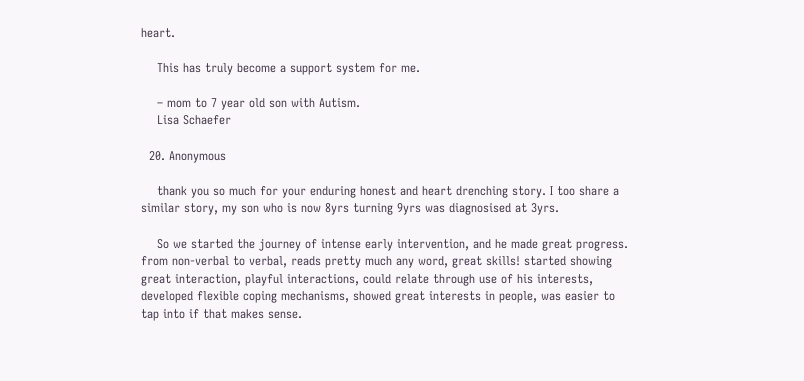heart.

    This has truly become a support system for me.

    – mom to 7 year old son with Autism.
    Lisa Schaefer

  20. Anonymous

    thank you so much for your enduring honest and heart drenching story. I too share a similar story, my son who is now 8yrs turning 9yrs was diagnosised at 3yrs.

    So we started the journey of intense early intervention, and he made great progress. from non-verbal to verbal, reads pretty much any word, great skills! started showing great interaction, playful interactions, could relate through use of his interests, developed flexible coping mechanisms, showed great interests in people, was easier to tap into if that makes sense.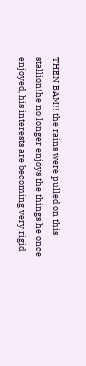THEN BAM!! the rains were pulled on this stallion!he no longer enjoys the things he once enjoyed, his interests are becoming very rigid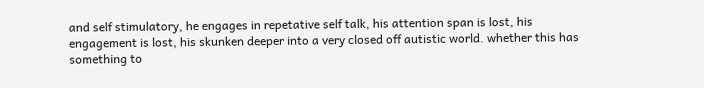and self stimulatory, he engages in repetative self talk, his attention span is lost, his engagement is lost, his skunken deeper into a very closed off autistic world. whether this has something to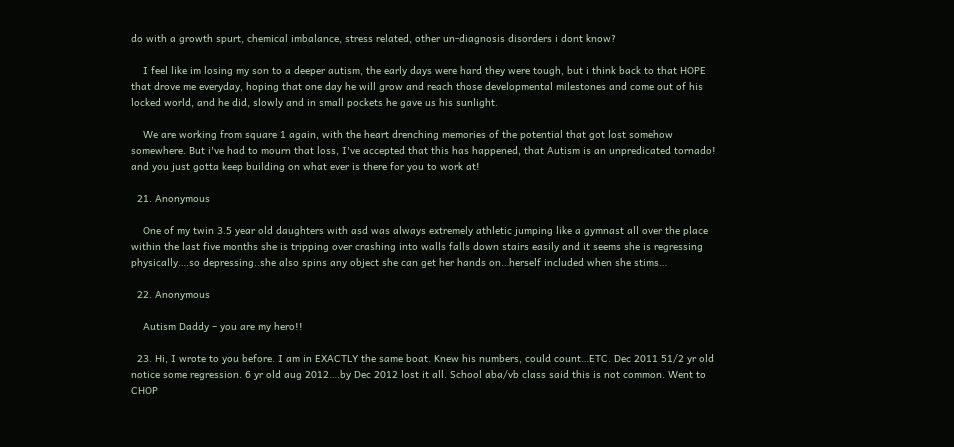do with a growth spurt, chemical imbalance, stress related, other un-diagnosis disorders i dont know?

    I feel like im losing my son to a deeper autism, the early days were hard they were tough, but i think back to that HOPE that drove me everyday, hoping that one day he will grow and reach those developmental milestones and come out of his locked world, and he did, slowly and in small pockets he gave us his sunlight.

    We are working from square 1 again, with the heart drenching memories of the potential that got lost somehow somewhere. But i've had to mourn that loss, I've accepted that this has happened, that Autism is an unpredicated tornado! and you just gotta keep building on what ever is there for you to work at!

  21. Anonymous

    One of my twin 3.5 year old daughters with asd was always extremely athletic jumping like a gymnast all over the place within the last five months she is tripping over crashing into walls falls down stairs easily and it seems she is regressing physically….so depressing..she also spins any object she can get her hands on…herself included when she stims…

  22. Anonymous

    Autism Daddy – you are my hero!!

  23. Hi, I wrote to you before. I am in EXACTLY the same boat. Knew his numbers, could count…ETC. Dec 2011 51/2 yr old notice some regression. 6 yr old aug 2012….by Dec 2012 lost it all. School aba/vb class said this is not common. Went to CHOP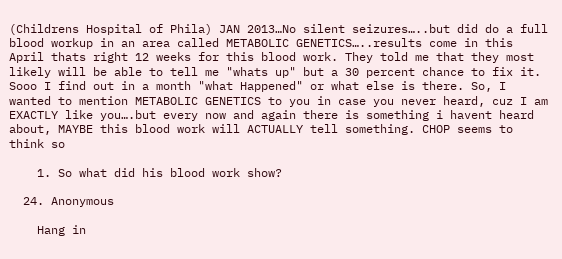(Childrens Hospital of Phila) JAN 2013…No silent seizures…..but did do a full blood workup in an area called METABOLIC GENETICS…..results come in this April thats right 12 weeks for this blood work. They told me that they most likely will be able to tell me "whats up" but a 30 percent chance to fix it. Sooo I find out in a month "what Happened" or what else is there. So, I wanted to mention METABOLIC GENETICS to you in case you never heard, cuz I am EXACTLY like you….but every now and again there is something i havent heard about, MAYBE this blood work will ACTUALLY tell something. CHOP seems to think so

    1. So what did his blood work show?

  24. Anonymous

    Hang in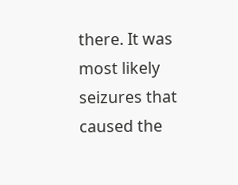there. It was most likely seizures that caused the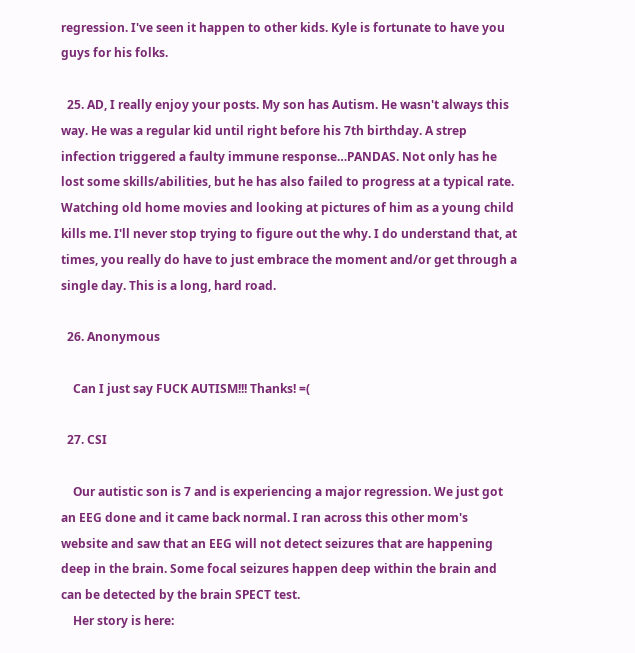regression. I've seen it happen to other kids. Kyle is fortunate to have you guys for his folks.

  25. AD, I really enjoy your posts. My son has Autism. He wasn't always this way. He was a regular kid until right before his 7th birthday. A strep infection triggered a faulty immune response…PANDAS. Not only has he lost some skills/abilities, but he has also failed to progress at a typical rate. Watching old home movies and looking at pictures of him as a young child kills me. I'll never stop trying to figure out the why. I do understand that, at times, you really do have to just embrace the moment and/or get through a single day. This is a long, hard road.

  26. Anonymous

    Can I just say FUCK AUTISM!!! Thanks! =(

  27. CSI

    Our autistic son is 7 and is experiencing a major regression. We just got an EEG done and it came back normal. I ran across this other mom's website and saw that an EEG will not detect seizures that are happening deep in the brain. Some focal seizures happen deep within the brain and can be detected by the brain SPECT test.
    Her story is here: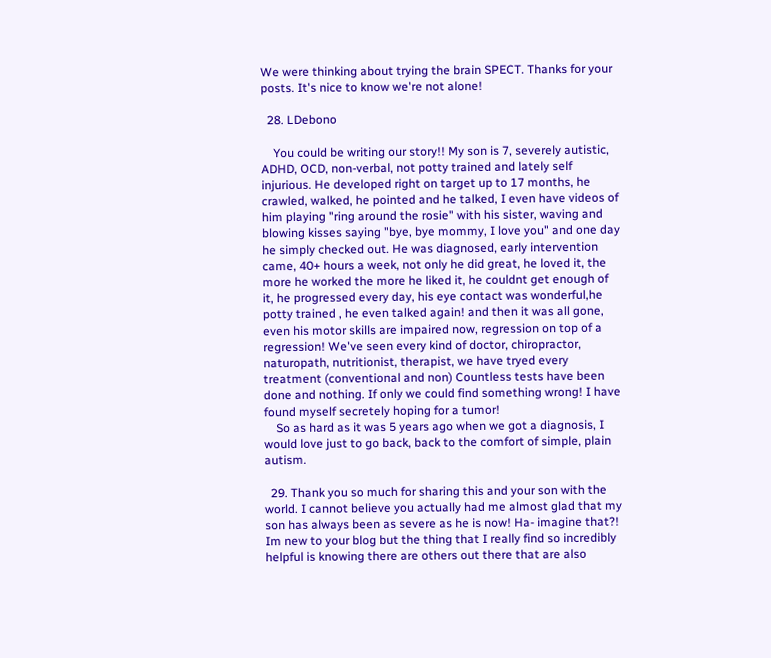We were thinking about trying the brain SPECT. Thanks for your posts. It's nice to know we're not alone!

  28. LDebono

    You could be writing our story!! My son is 7, severely autistic, ADHD, OCD, non-verbal, not potty trained and lately self injurious. He developed right on target up to 17 months, he crawled, walked, he pointed and he talked, I even have videos of him playing "ring around the rosie" with his sister, waving and blowing kisses saying "bye, bye mommy, I love you" and one day he simply checked out. He was diagnosed, early intervention came, 40+ hours a week, not only he did great, he loved it, the more he worked the more he liked it, he couldnt get enough of it, he progressed every day, his eye contact was wonderful,he potty trained , he even talked again! and then it was all gone, even his motor skills are impaired now, regression on top of a regression! We've seen every kind of doctor, chiropractor, naturopath, nutritionist, therapist, we have tryed every treatment (conventional and non) Countless tests have been done and nothing. If only we could find something wrong! I have found myself secretely hoping for a tumor!
    So as hard as it was 5 years ago when we got a diagnosis, I would love just to go back, back to the comfort of simple, plain autism.

  29. Thank you so much for sharing this and your son with the world. I cannot believe you actually had me almost glad that my son has always been as severe as he is now! Ha- imagine that?! Im new to your blog but the thing that I really find so incredibly helpful is knowing there are others out there that are also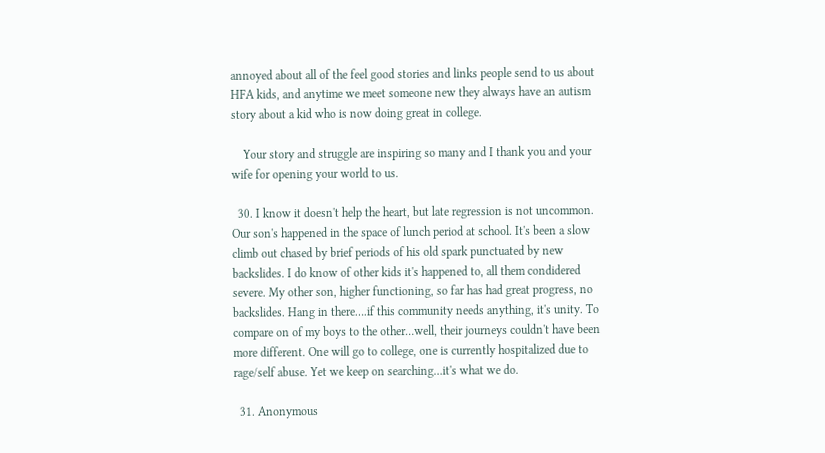annoyed about all of the feel good stories and links people send to us about HFA kids, and anytime we meet someone new they always have an autism story about a kid who is now doing great in college.

    Your story and struggle are inspiring so many and I thank you and your wife for opening your world to us.

  30. I know it doesn't help the heart, but late regression is not uncommon. Our son's happened in the space of lunch period at school. It's been a slow climb out chased by brief periods of his old spark punctuated by new backslides. I do know of other kids it's happened to, all them condidered severe. My other son, higher functioning, so far has had great progress, no backslides. Hang in there….if this community needs anything, it's unity. To compare on of my boys to the other…well, their journeys couldn't have been more different. One will go to college, one is currently hospitalized due to rage/self abuse. Yet we keep on searching…it's what we do.

  31. Anonymous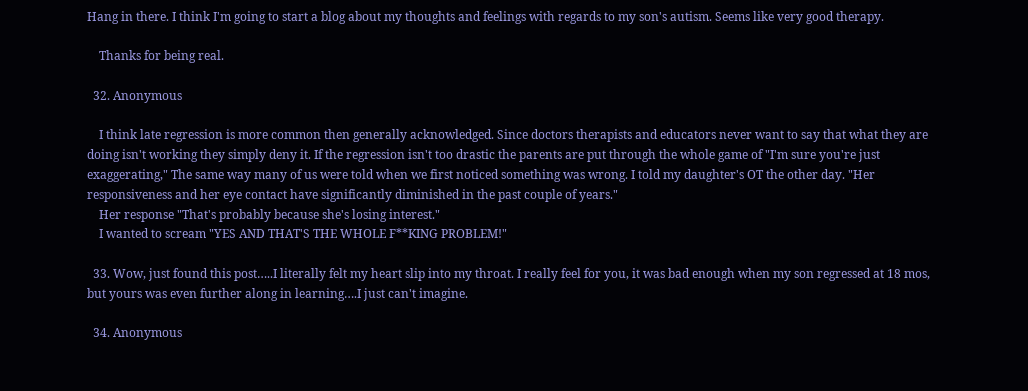Hang in there. I think I'm going to start a blog about my thoughts and feelings with regards to my son's autism. Seems like very good therapy.

    Thanks for being real.

  32. Anonymous

    I think late regression is more common then generally acknowledged. Since doctors therapists and educators never want to say that what they are doing isn't working they simply deny it. If the regression isn't too drastic the parents are put through the whole game of "I'm sure you're just exaggerating," The same way many of us were told when we first noticed something was wrong. I told my daughter's OT the other day. "Her responsiveness and her eye contact have significantly diminished in the past couple of years."
    Her response "That's probably because she's losing interest."
    I wanted to scream "YES AND THAT'S THE WHOLE F**KING PROBLEM!"

  33. Wow, just found this post…..I literally felt my heart slip into my throat. I really feel for you, it was bad enough when my son regressed at 18 mos, but yours was even further along in learning….I just can't imagine.

  34. Anonymous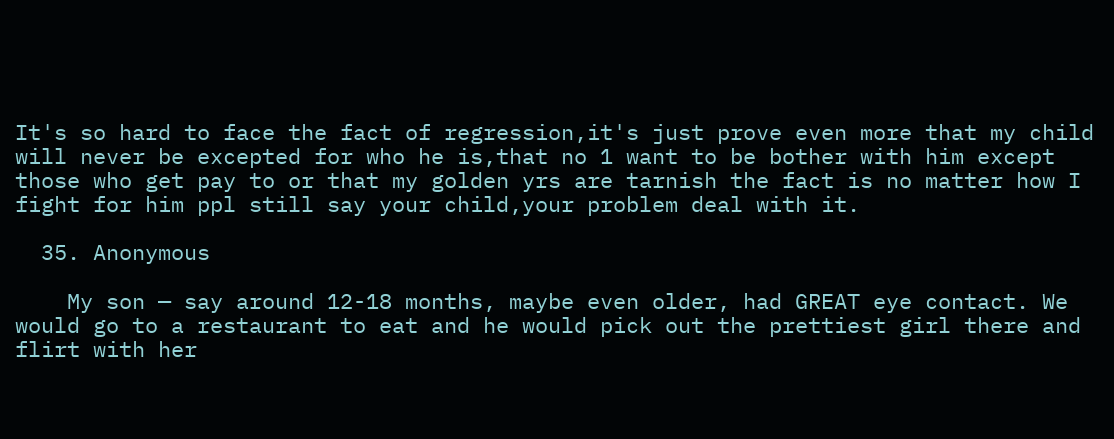It's so hard to face the fact of regression,it's just prove even more that my child will never be excepted for who he is,that no 1 want to be bother with him except those who get pay to or that my golden yrs are tarnish the fact is no matter how I fight for him ppl still say your child,your problem deal with it.

  35. Anonymous

    My son — say around 12-18 months, maybe even older, had GREAT eye contact. We would go to a restaurant to eat and he would pick out the prettiest girl there and flirt with her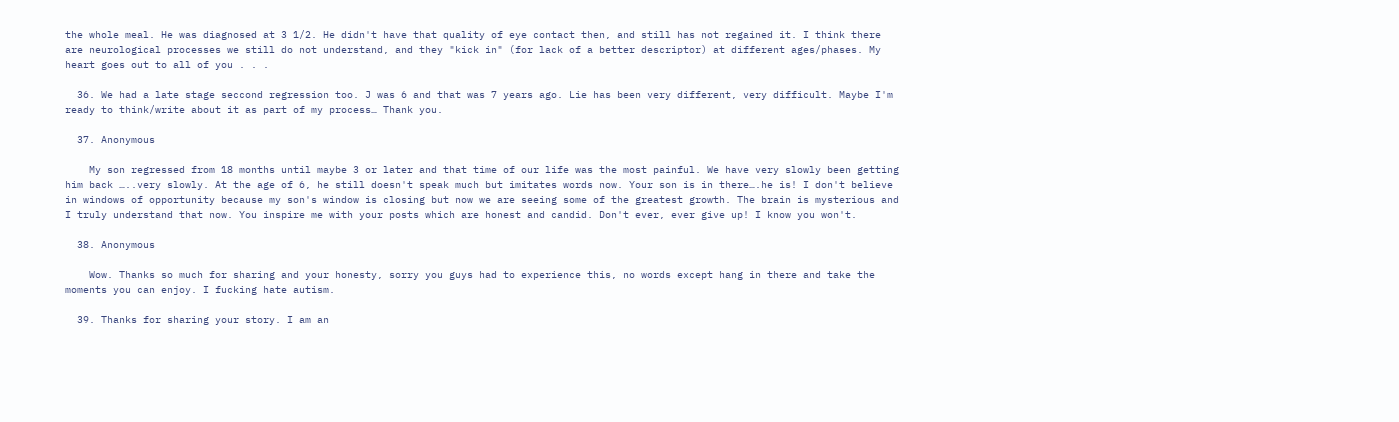the whole meal. He was diagnosed at 3 1/2. He didn't have that quality of eye contact then, and still has not regained it. I think there are neurological processes we still do not understand, and they "kick in" (for lack of a better descriptor) at different ages/phases. My heart goes out to all of you . . .

  36. We had a late stage seccond regression too. J was 6 and that was 7 years ago. Lie has been very different, very difficult. Maybe I'm ready to think/write about it as part of my process… Thank you.

  37. Anonymous

    My son regressed from 18 months until maybe 3 or later and that time of our life was the most painful. We have very slowly been getting him back …..very slowly. At the age of 6, he still doesn't speak much but imitates words now. Your son is in there….he is! I don't believe in windows of opportunity because my son's window is closing but now we are seeing some of the greatest growth. The brain is mysterious and I truly understand that now. You inspire me with your posts which are honest and candid. Don't ever, ever give up! I know you won't.

  38. Anonymous

    Wow. Thanks so much for sharing and your honesty, sorry you guys had to experience this, no words except hang in there and take the moments you can enjoy. I fucking hate autism.

  39. Thanks for sharing your story. I am an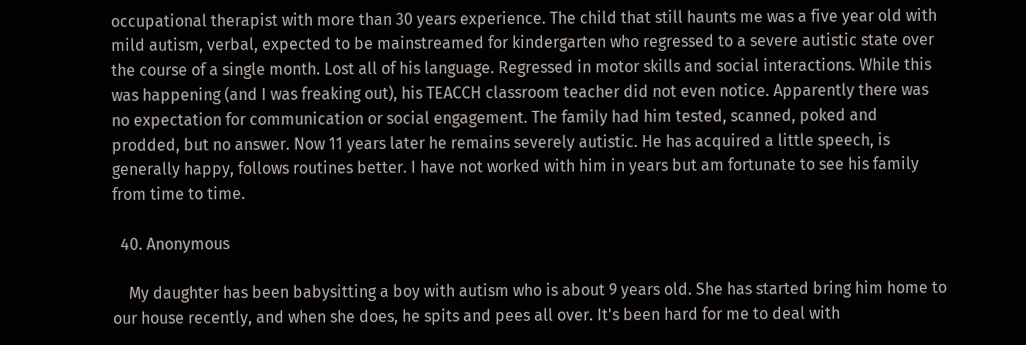occupational therapist with more than 30 years experience. The child that still haunts me was a five year old with mild autism, verbal, expected to be mainstreamed for kindergarten who regressed to a severe autistic state over the course of a single month. Lost all of his language. Regressed in motor skills and social interactions. While this was happening (and I was freaking out), his TEACCH classroom teacher did not even notice. Apparently there was no expectation for communication or social engagement. The family had him tested, scanned, poked and prodded, but no answer. Now 11 years later he remains severely autistic. He has acquired a little speech, is generally happy, follows routines better. I have not worked with him in years but am fortunate to see his family from time to time.

  40. Anonymous

    My daughter has been babysitting a boy with autism who is about 9 years old. She has started bring him home to our house recently, and when she does, he spits and pees all over. It's been hard for me to deal with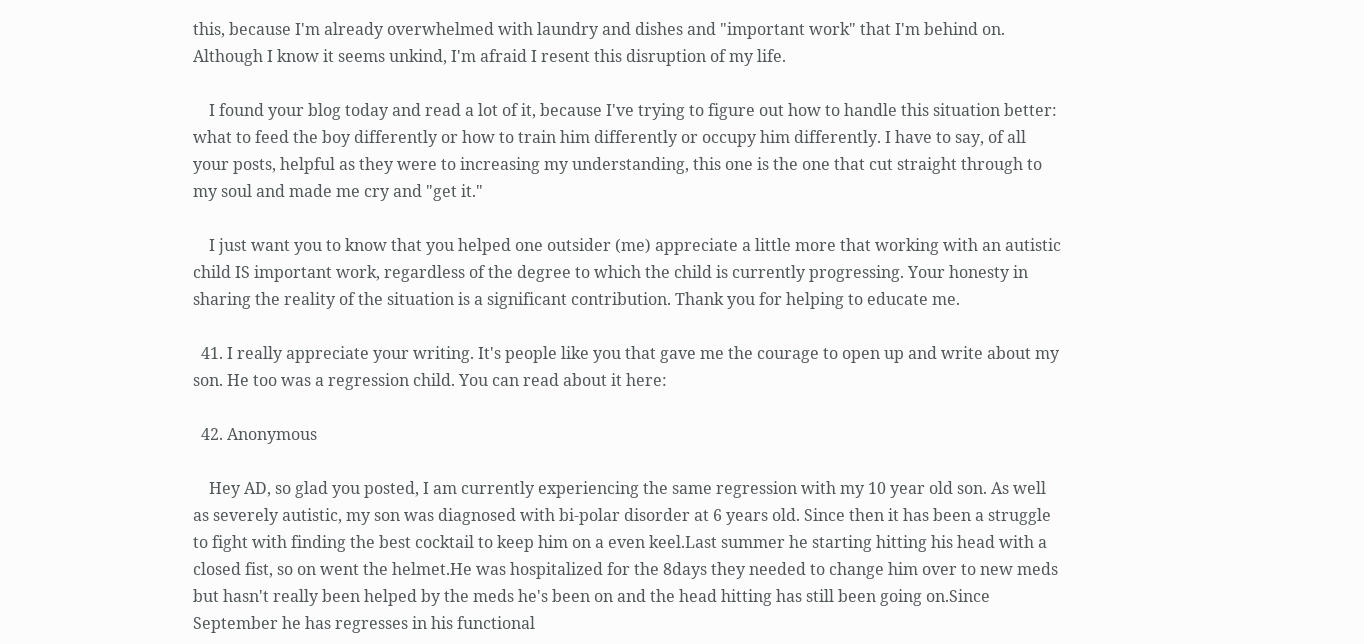this, because I'm already overwhelmed with laundry and dishes and "important work" that I'm behind on. Although I know it seems unkind, I'm afraid I resent this disruption of my life.

    I found your blog today and read a lot of it, because I've trying to figure out how to handle this situation better: what to feed the boy differently or how to train him differently or occupy him differently. I have to say, of all your posts, helpful as they were to increasing my understanding, this one is the one that cut straight through to my soul and made me cry and "get it."

    I just want you to know that you helped one outsider (me) appreciate a little more that working with an autistic child IS important work, regardless of the degree to which the child is currently progressing. Your honesty in sharing the reality of the situation is a significant contribution. Thank you for helping to educate me.

  41. I really appreciate your writing. It's people like you that gave me the courage to open up and write about my son. He too was a regression child. You can read about it here:

  42. Anonymous

    Hey AD, so glad you posted, I am currently experiencing the same regression with my 10 year old son. As well as severely autistic, my son was diagnosed with bi-polar disorder at 6 years old. Since then it has been a struggle to fight with finding the best cocktail to keep him on a even keel.Last summer he starting hitting his head with a closed fist, so on went the helmet.He was hospitalized for the 8days they needed to change him over to new meds but hasn't really been helped by the meds he's been on and the head hitting has still been going on.Since September he has regresses in his functional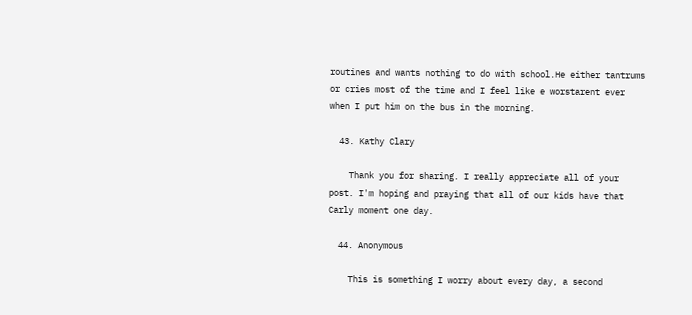routines and wants nothing to do with school.He either tantrums or cries most of the time and I feel like e worstarent ever when I put him on the bus in the morning.

  43. Kathy Clary

    Thank you for sharing. I really appreciate all of your post. I'm hoping and praying that all of our kids have that Carly moment one day.

  44. Anonymous

    This is something I worry about every day, a second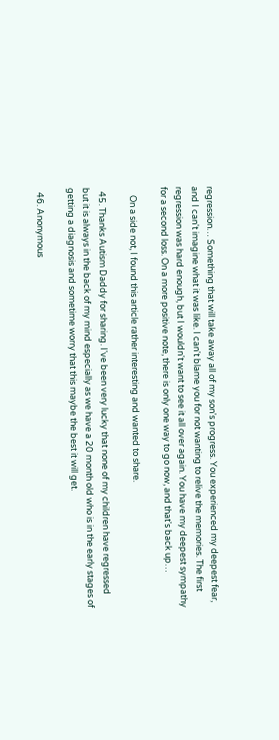regression… Something that will take away all of my son's progress. You experienced my deepest fear, and I can't imagine what it was like. I can't blame you for not wanting to relive the memories. The first regression was hard enough, but I wouldn't want to see it all over again. You have my deepest sympathy for a second loss. On a more positive note, there is only one way to go now, and that's back up…

    On a side not, I found this article rather interesting and wanted to share.

  45. Thanks Autism Daddy for sharing. I've been very lucky that none of my children have regressed but it is always in the back of my mind especially as we have a 20 month old who is in the early stages of getting a diagnosis and sometime worry that this maybe the best it will get.

  46. Anonymous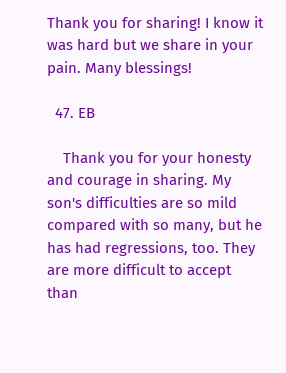Thank you for sharing! I know it was hard but we share in your pain. Many blessings!

  47. EB

    Thank you for your honesty and courage in sharing. My son's difficulties are so mild compared with so many, but he has had regressions, too. They are more difficult to accept than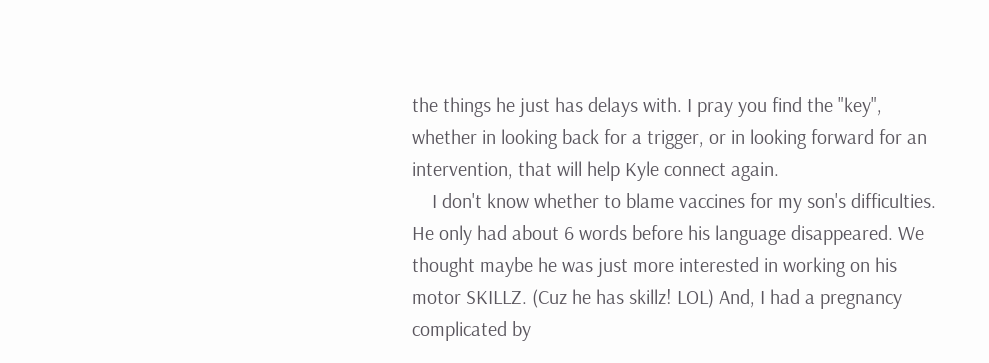the things he just has delays with. I pray you find the "key", whether in looking back for a trigger, or in looking forward for an intervention, that will help Kyle connect again.
    I don't know whether to blame vaccines for my son's difficulties. He only had about 6 words before his language disappeared. We thought maybe he was just more interested in working on his motor SKILLZ. (Cuz he has skillz! LOL) And, I had a pregnancy complicated by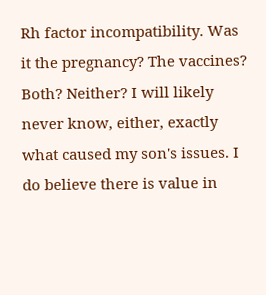Rh factor incompatibility. Was it the pregnancy? The vaccines? Both? Neither? I will likely never know, either, exactly what caused my son's issues. I do believe there is value in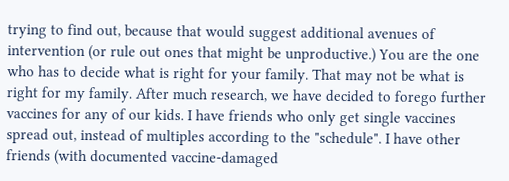trying to find out, because that would suggest additional avenues of intervention (or rule out ones that might be unproductive.) You are the one who has to decide what is right for your family. That may not be what is right for my family. After much research, we have decided to forego further vaccines for any of our kids. I have friends who only get single vaccines spread out, instead of multiples according to the "schedule". I have other friends (with documented vaccine-damaged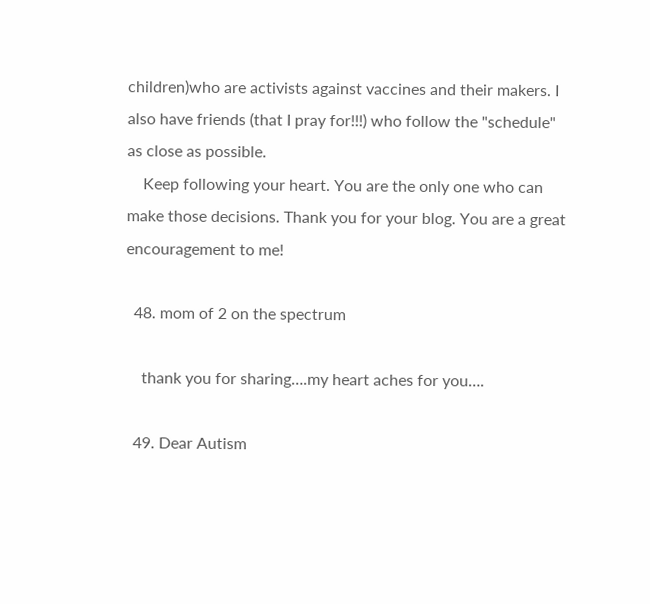children)who are activists against vaccines and their makers. I also have friends (that I pray for!!!) who follow the "schedule" as close as possible.
    Keep following your heart. You are the only one who can make those decisions. Thank you for your blog. You are a great encouragement to me!

  48. mom of 2 on the spectrum

    thank you for sharing….my heart aches for you….

  49. Dear Autism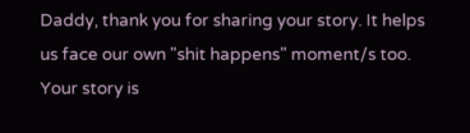Daddy, thank you for sharing your story. It helps us face our own "shit happens" moment/s too. Your story is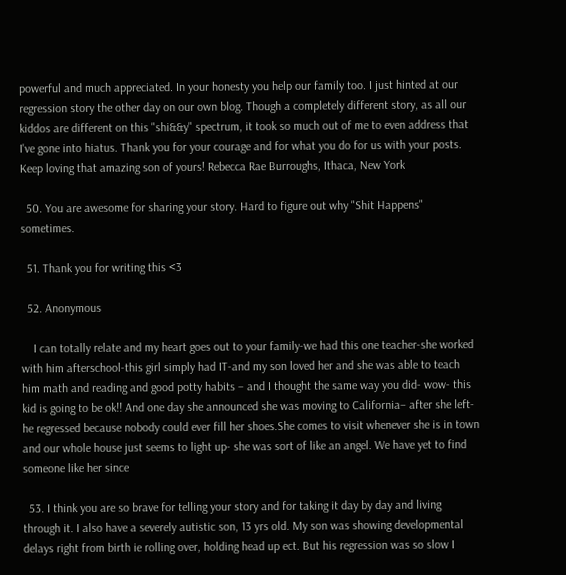powerful and much appreciated. In your honesty you help our family too. I just hinted at our regression story the other day on our own blog. Though a completely different story, as all our kiddos are different on this "shi&&y" spectrum, it took so much out of me to even address that I've gone into hiatus. Thank you for your courage and for what you do for us with your posts. Keep loving that amazing son of yours! Rebecca Rae Burroughs, Ithaca, New York

  50. You are awesome for sharing your story. Hard to figure out why "Shit Happens" sometimes.

  51. Thank you for writing this <3

  52. Anonymous

    I can totally relate and my heart goes out to your family-we had this one teacher-she worked with him afterschool-this girl simply had IT-and my son loved her and she was able to teach him math and reading and good potty habits – and I thought the same way you did- wow- this kid is going to be ok!! And one day she announced she was moving to California– after she left- he regressed because nobody could ever fill her shoes.She comes to visit whenever she is in town and our whole house just seems to light up- she was sort of like an angel. We have yet to find someone like her since

  53. I think you are so brave for telling your story and for taking it day by day and living through it. I also have a severely autistic son, 13 yrs old. My son was showing developmental delays right from birth ie rolling over, holding head up ect. But his regression was so slow I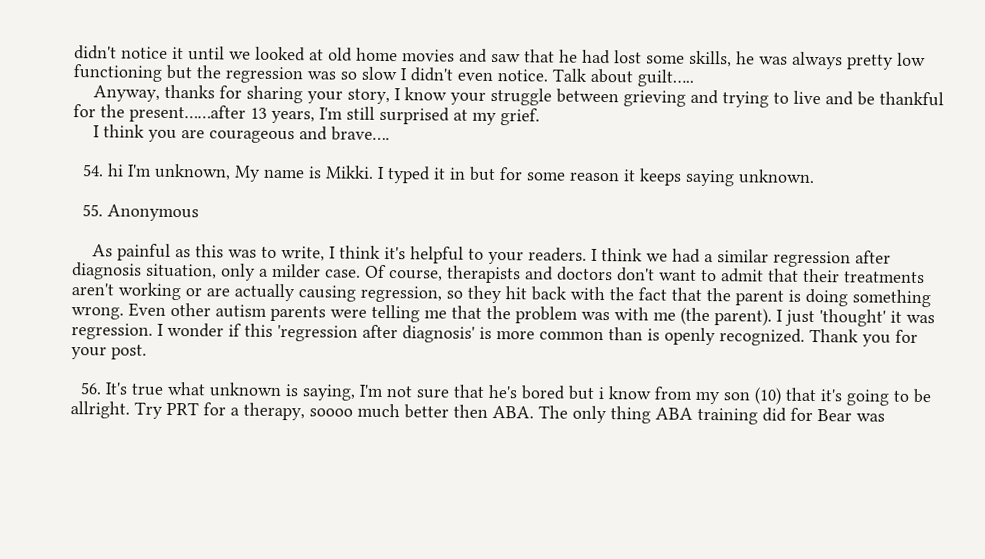didn't notice it until we looked at old home movies and saw that he had lost some skills, he was always pretty low functioning but the regression was so slow I didn't even notice. Talk about guilt…..
    Anyway, thanks for sharing your story, I know your struggle between grieving and trying to live and be thankful for the present……after 13 years, I'm still surprised at my grief.
    I think you are courageous and brave….

  54. hi I'm unknown, My name is Mikki. I typed it in but for some reason it keeps saying unknown.

  55. Anonymous

    As painful as this was to write, I think it's helpful to your readers. I think we had a similar regression after diagnosis situation, only a milder case. Of course, therapists and doctors don't want to admit that their treatments aren't working or are actually causing regression, so they hit back with the fact that the parent is doing something wrong. Even other autism parents were telling me that the problem was with me (the parent). I just 'thought' it was regression. I wonder if this 'regression after diagnosis' is more common than is openly recognized. Thank you for your post.

  56. It's true what unknown is saying, I'm not sure that he's bored but i know from my son (10) that it's going to be allright. Try PRT for a therapy, soooo much better then ABA. The only thing ABA training did for Bear was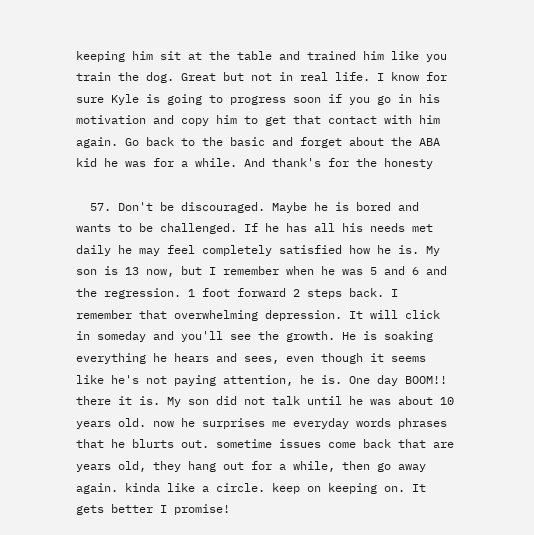keeping him sit at the table and trained him like you train the dog. Great but not in real life. I know for sure Kyle is going to progress soon if you go in his motivation and copy him to get that contact with him again. Go back to the basic and forget about the ABA kid he was for a while. And thank's for the honesty

  57. Don't be discouraged. Maybe he is bored and wants to be challenged. If he has all his needs met daily he may feel completely satisfied how he is. My son is 13 now, but I remember when he was 5 and 6 and the regression. 1 foot forward 2 steps back. I remember that overwhelming depression. It will click in someday and you'll see the growth. He is soaking everything he hears and sees, even though it seems like he's not paying attention, he is. One day BOOM!! there it is. My son did not talk until he was about 10 years old. now he surprises me everyday words phrases that he blurts out. sometime issues come back that are years old, they hang out for a while, then go away again. kinda like a circle. keep on keeping on. It gets better I promise!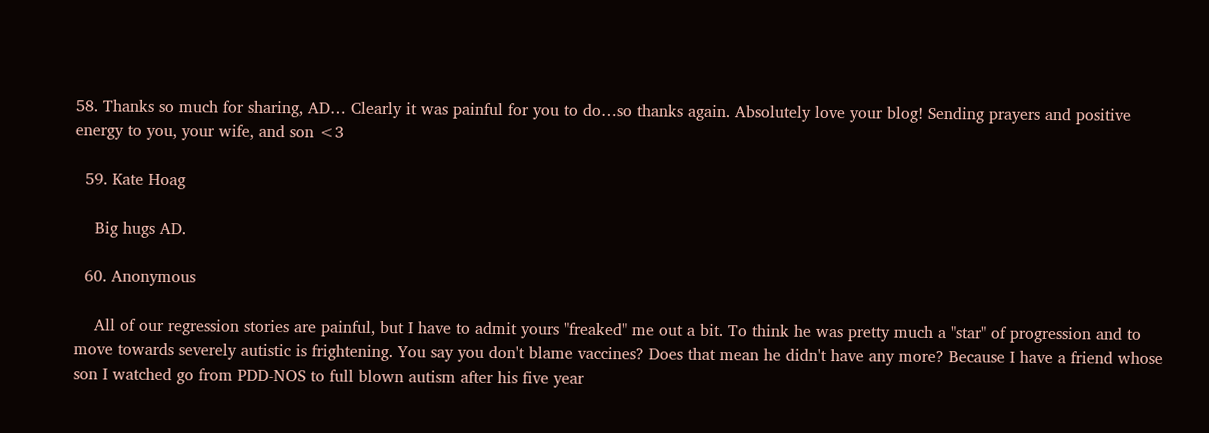58. Thanks so much for sharing, AD… Clearly it was painful for you to do…so thanks again. Absolutely love your blog! Sending prayers and positive energy to you, your wife, and son <3

  59. Kate Hoag

    Big hugs AD.

  60. Anonymous

    All of our regression stories are painful, but I have to admit yours "freaked" me out a bit. To think he was pretty much a "star" of progression and to move towards severely autistic is frightening. You say you don't blame vaccines? Does that mean he didn't have any more? Because I have a friend whose son I watched go from PDD-NOS to full blown autism after his five year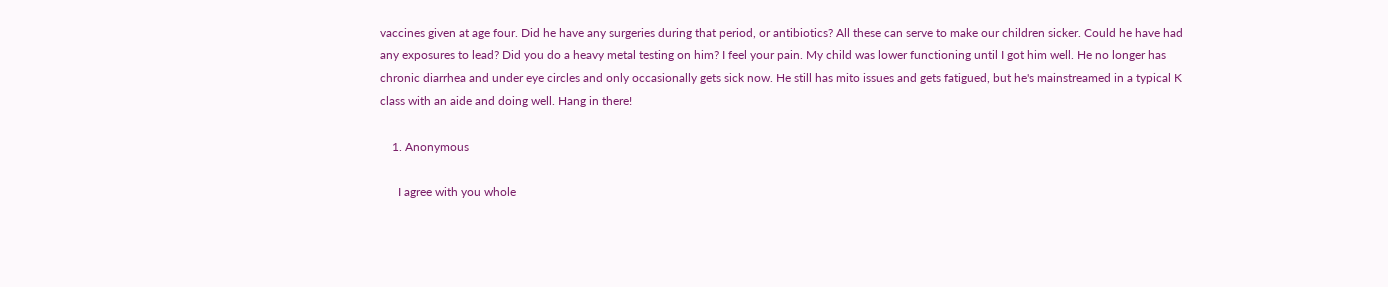vaccines given at age four. Did he have any surgeries during that period, or antibiotics? All these can serve to make our children sicker. Could he have had any exposures to lead? Did you do a heavy metal testing on him? I feel your pain. My child was lower functioning until I got him well. He no longer has chronic diarrhea and under eye circles and only occasionally gets sick now. He still has mito issues and gets fatigued, but he's mainstreamed in a typical K class with an aide and doing well. Hang in there!

    1. Anonymous

      I agree with you whole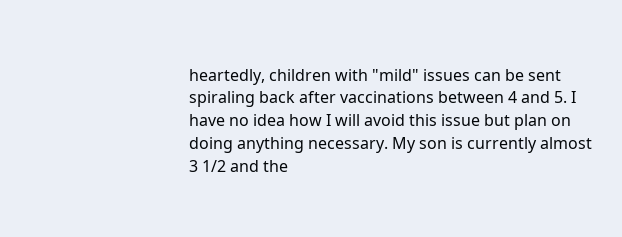heartedly, children with "mild" issues can be sent spiraling back after vaccinations between 4 and 5. I have no idea how I will avoid this issue but plan on doing anything necessary. My son is currently almost 3 1/2 and the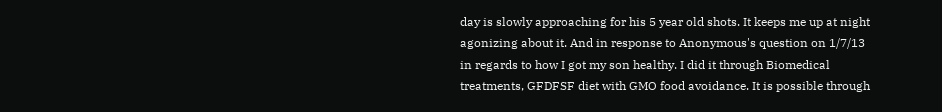day is slowly approaching for his 5 year old shots. It keeps me up at night agonizing about it. And in response to Anonymous's question on 1/7/13 in regards to how I got my son healthy. I did it through Biomedical treatments, GFDFSF diet with GMO food avoidance. It is possible through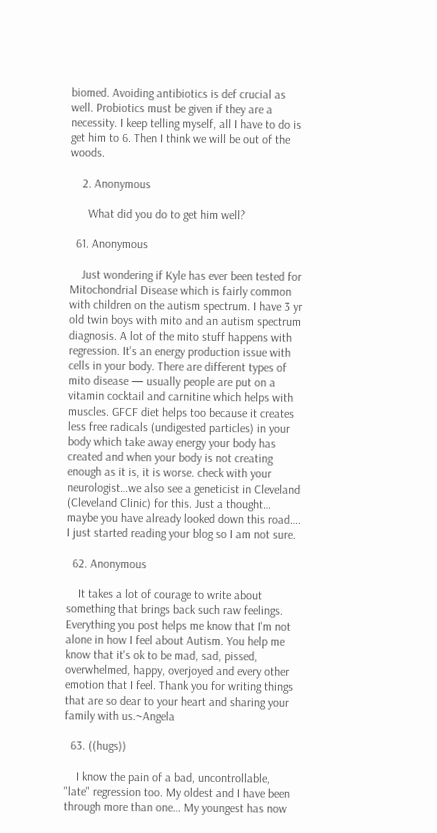biomed. Avoiding antibiotics is def crucial as well. Probiotics must be given if they are a necessity. I keep telling myself, all I have to do is get him to 6. Then I think we will be out of the woods.

    2. Anonymous

      What did you do to get him well?

  61. Anonymous

    Just wondering if Kyle has ever been tested for Mitochondrial Disease which is fairly common with children on the autism spectrum. I have 3 yr old twin boys with mito and an autism spectrum diagnosis. A lot of the mito stuff happens with regression. It's an energy production issue with cells in your body. There are different types of mito disease — usually people are put on a vitamin cocktail and carnitine which helps with muscles. GFCF diet helps too because it creates less free radicals (undigested particles) in your body which take away energy your body has created and when your body is not creating enough as it is, it is worse. check with your neurologist…we also see a geneticist in Cleveland (Cleveland Clinic) for this. Just a thought… maybe you have already looked down this road…. I just started reading your blog so I am not sure.

  62. Anonymous

    It takes a lot of courage to write about something that brings back such raw feelings. Everything you post helps me know that I'm not alone in how I feel about Autism. You help me know that it's ok to be mad, sad, pissed, overwhelmed, happy, overjoyed and every other emotion that I feel. Thank you for writing things that are so dear to your heart and sharing your family with us.~Angela

  63. ((hugs))

    I know the pain of a bad, uncontrollable, "late" regression too. My oldest and I have been through more than one… My youngest has now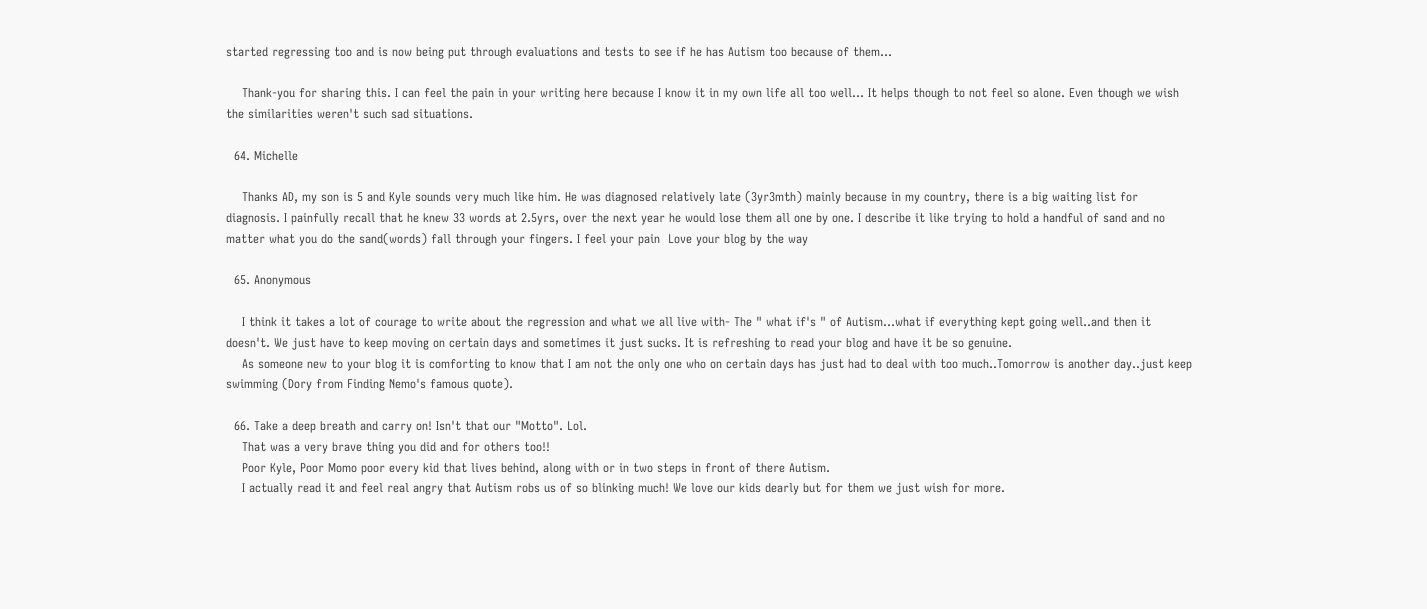started regressing too and is now being put through evaluations and tests to see if he has Autism too because of them…

    Thank-you for sharing this. I can feel the pain in your writing here because I know it in my own life all too well… It helps though to not feel so alone. Even though we wish the similarities weren't such sad situations.

  64. Michelle

    Thanks AD, my son is 5 and Kyle sounds very much like him. He was diagnosed relatively late (3yr3mth) mainly because in my country, there is a big waiting list for diagnosis. I painfully recall that he knew 33 words at 2.5yrs, over the next year he would lose them all one by one. I describe it like trying to hold a handful of sand and no matter what you do the sand(words) fall through your fingers. I feel your pain  Love your blog by the way

  65. Anonymous

    I think it takes a lot of courage to write about the regression and what we all live with- The " what if's " of Autism…what if everything kept going well..and then it doesn't. We just have to keep moving on certain days and sometimes it just sucks. It is refreshing to read your blog and have it be so genuine.
    As someone new to your blog it is comforting to know that I am not the only one who on certain days has just had to deal with too much..Tomorrow is another day..just keep swimming (Dory from Finding Nemo's famous quote).

  66. Take a deep breath and carry on! Isn't that our "Motto". Lol.
    That was a very brave thing you did and for others too!!
    Poor Kyle, Poor Momo poor every kid that lives behind, along with or in two steps in front of there Autism.
    I actually read it and feel real angry that Autism robs us of so blinking much! We love our kids dearly but for them we just wish for more.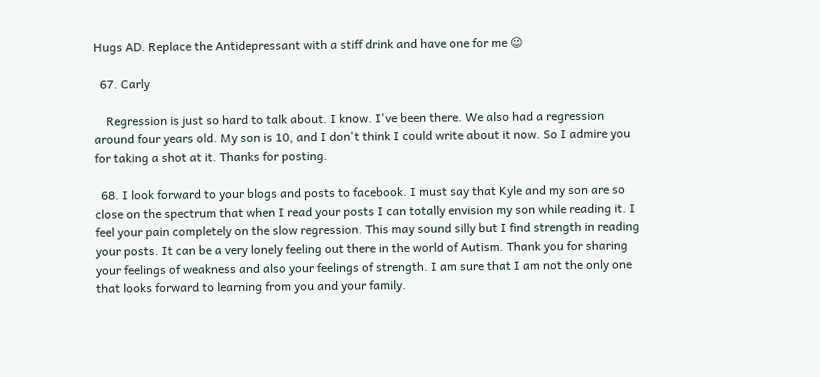Hugs AD. Replace the Antidepressant with a stiff drink and have one for me 😉

  67. Carly

    Regression is just so hard to talk about. I know. I've been there. We also had a regression around four years old. My son is 10, and I don't think I could write about it now. So I admire you for taking a shot at it. Thanks for posting.

  68. I look forward to your blogs and posts to facebook. I must say that Kyle and my son are so close on the spectrum that when I read your posts I can totally envision my son while reading it. I feel your pain completely on the slow regression. This may sound silly but I find strength in reading your posts. It can be a very lonely feeling out there in the world of Autism. Thank you for sharing your feelings of weakness and also your feelings of strength. I am sure that I am not the only one that looks forward to learning from you and your family.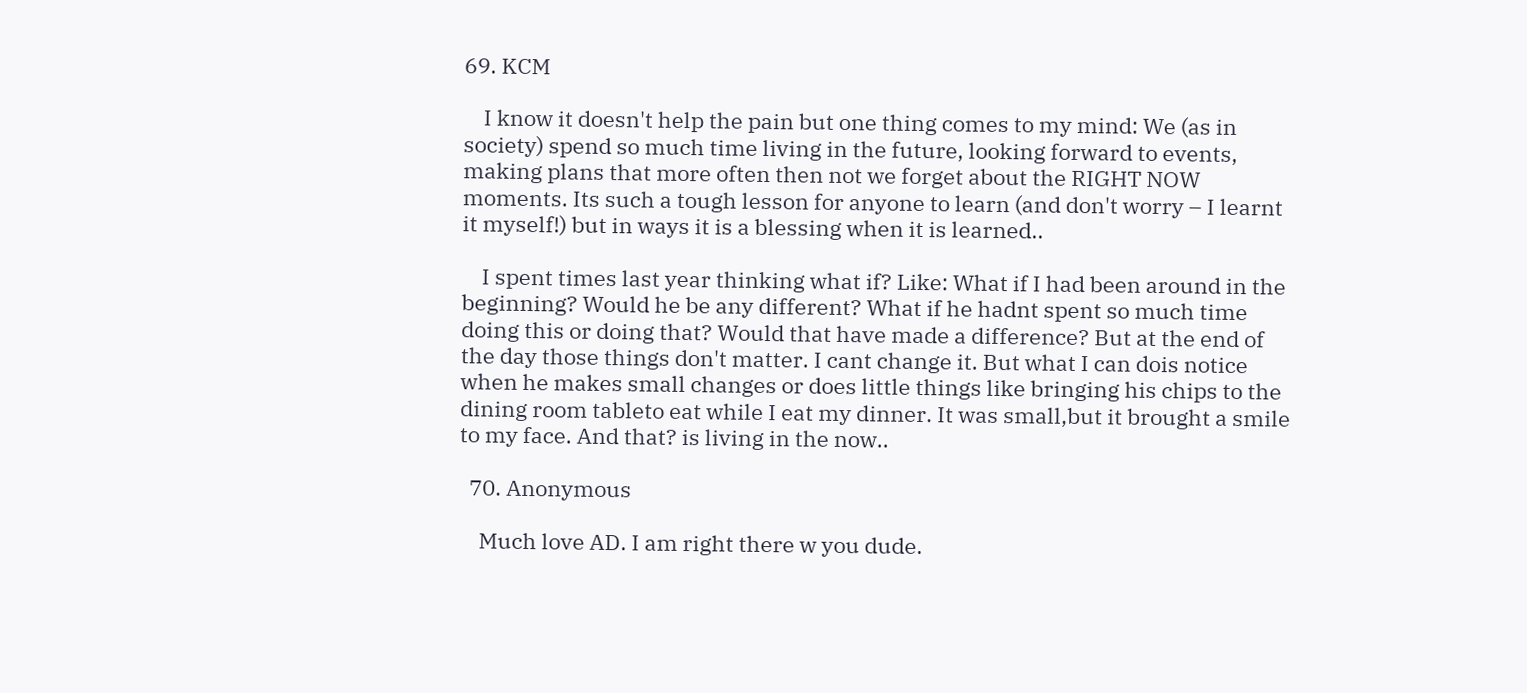69. KCM

    I know it doesn't help the pain but one thing comes to my mind: We (as in society) spend so much time living in the future, looking forward to events, making plans that more often then not we forget about the RIGHT NOW moments. Its such a tough lesson for anyone to learn (and don't worry – I learnt it myself!) but in ways it is a blessing when it is learned..

    I spent times last year thinking what if? Like: What if I had been around in the beginning? Would he be any different? What if he hadnt spent so much time doing this or doing that? Would that have made a difference? But at the end of the day those things don't matter. I cant change it. But what I can dois notice when he makes small changes or does little things like bringing his chips to the dining room tableto eat while I eat my dinner. It was small,but it brought a smile to my face. And that? is living in the now..

  70. Anonymous

    Much love AD. I am right there w you dude.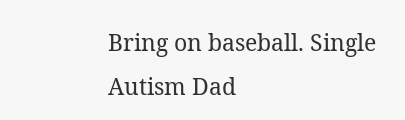Bring on baseball. Single Autism Dad